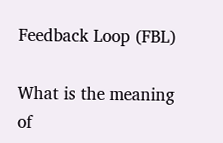Feedback Loop (FBL)

What is the meaning of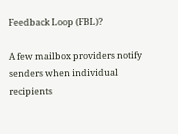Feedback Loop (FBL)?

A few mailbox providers notify senders when individual recipients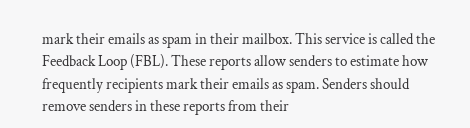mark their emails as spam in their mailbox. This service is called the Feedback Loop (FBL). These reports allow senders to estimate how frequently recipients mark their emails as spam. Senders should remove senders in these reports from their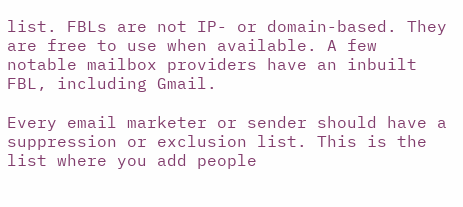list. FBLs are not IP- or domain-based. They are free to use when available. A few notable mailbox providers have an inbuilt FBL, including Gmail.

Every email marketer or sender should have a suppression or exclusion list. This is the list where you add people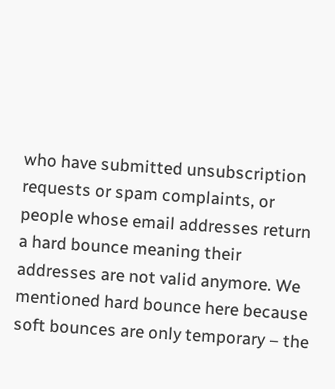who have submitted unsubscription requests or spam complaints, or people whose email addresses return a hard bounce meaning their addresses are not valid anymore. We mentioned hard bounce here because soft bounces are only temporary – the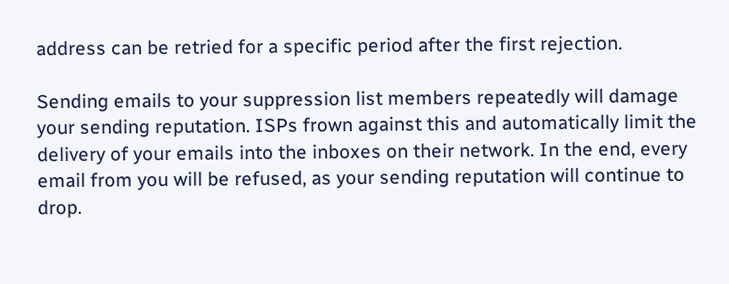address can be retried for a specific period after the first rejection.

Sending emails to your suppression list members repeatedly will damage your sending reputation. ISPs frown against this and automatically limit the delivery of your emails into the inboxes on their network. In the end, every email from you will be refused, as your sending reputation will continue to drop.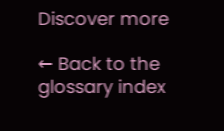Discover more

← Back to the glossary index